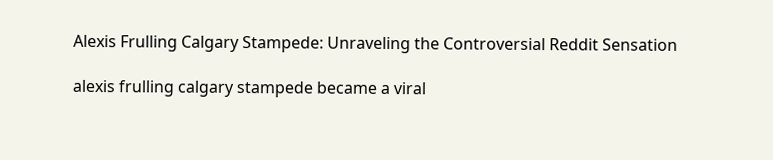Alexis Frulling Calgary Stampede: Unraveling the Controversial Reddit Sensation

alexis frulling calgary stampede became a viral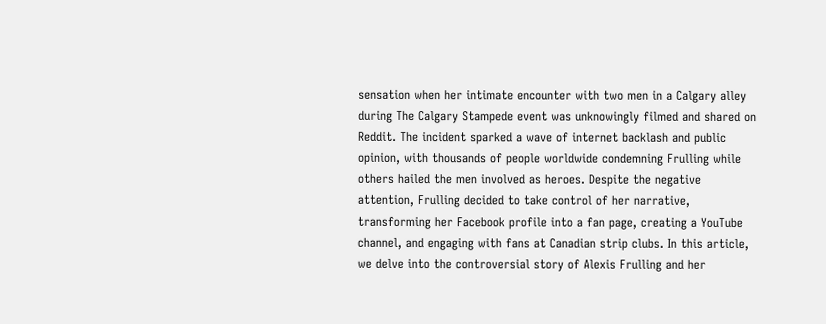sensation when her intimate encounter with two men in a Calgary alley during The Calgary Stampede event was unknowingly filmed and shared on Reddit. The incident sparked a wave of internet backlash and public opinion, with thousands of people worldwide condemning Frulling while others hailed the men involved as heroes. Despite the negative attention, Frulling decided to take control of her narrative, transforming her Facebook profile into a fan page, creating a YouTube channel, and engaging with fans at Canadian strip clubs. In this article, we delve into the controversial story of Alexis Frulling and her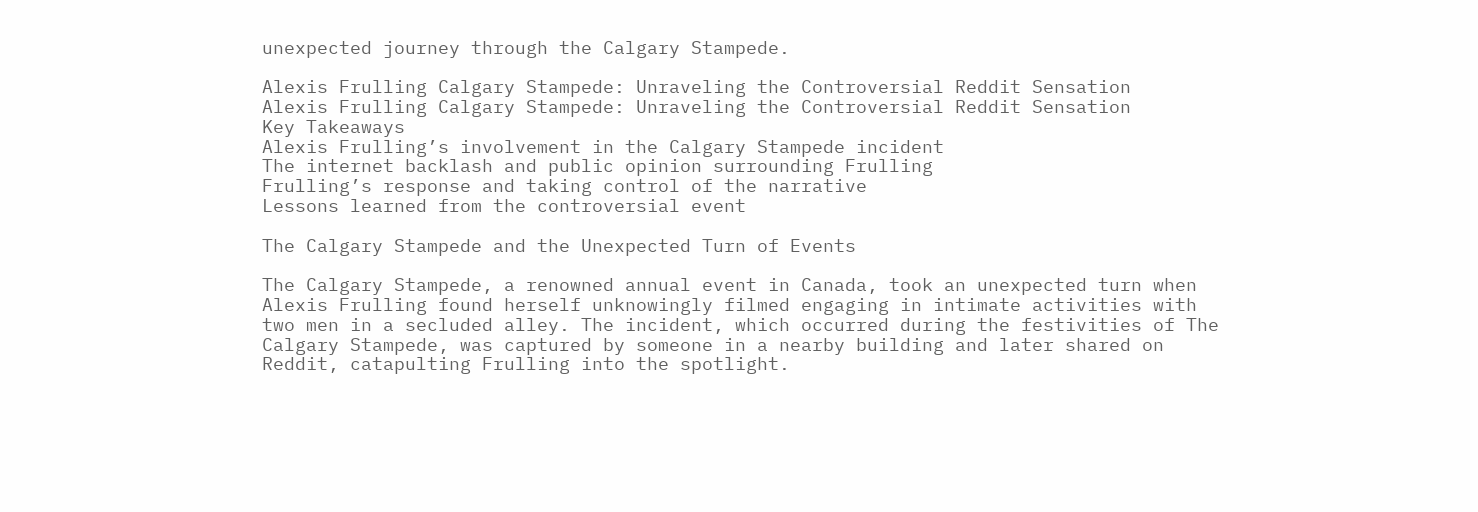unexpected journey through the Calgary Stampede.

Alexis Frulling Calgary Stampede: Unraveling the Controversial Reddit Sensation
Alexis Frulling Calgary Stampede: Unraveling the Controversial Reddit Sensation
Key Takeaways
Alexis Frulling’s involvement in the Calgary Stampede incident
The internet backlash and public opinion surrounding Frulling
Frulling’s response and taking control of the narrative
Lessons learned from the controversial event

The Calgary Stampede and the Unexpected Turn of Events

The Calgary Stampede, a renowned annual event in Canada, took an unexpected turn when Alexis Frulling found herself unknowingly filmed engaging in intimate activities with two men in a secluded alley. The incident, which occurred during the festivities of The Calgary Stampede, was captured by someone in a nearby building and later shared on Reddit, catapulting Frulling into the spotlight.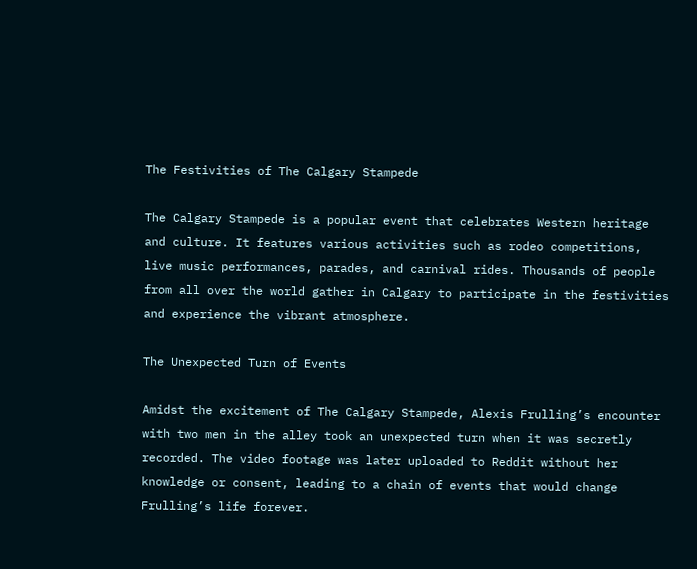The Festivities of The Calgary Stampede

The Calgary Stampede is a popular event that celebrates Western heritage and culture. It features various activities such as rodeo competitions, live music performances, parades, and carnival rides. Thousands of people from all over the world gather in Calgary to participate in the festivities and experience the vibrant atmosphere.

The Unexpected Turn of Events

Amidst the excitement of The Calgary Stampede, Alexis Frulling’s encounter with two men in the alley took an unexpected turn when it was secretly recorded. The video footage was later uploaded to Reddit without her knowledge or consent, leading to a chain of events that would change Frulling’s life forever.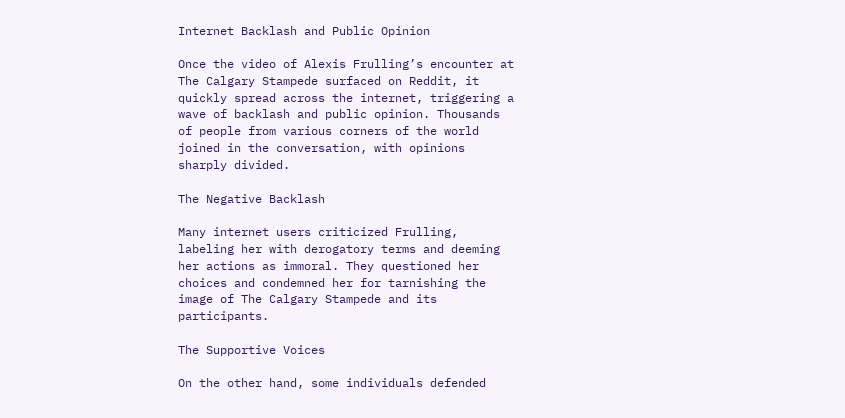Internet Backlash and Public Opinion

Once the video of Alexis Frulling’s encounter at The Calgary Stampede surfaced on Reddit, it quickly spread across the internet, triggering a wave of backlash and public opinion. Thousands of people from various corners of the world joined in the conversation, with opinions sharply divided.

The Negative Backlash

Many internet users criticized Frulling, labeling her with derogatory terms and deeming her actions as immoral. They questioned her choices and condemned her for tarnishing the image of The Calgary Stampede and its participants.

The Supportive Voices

On the other hand, some individuals defended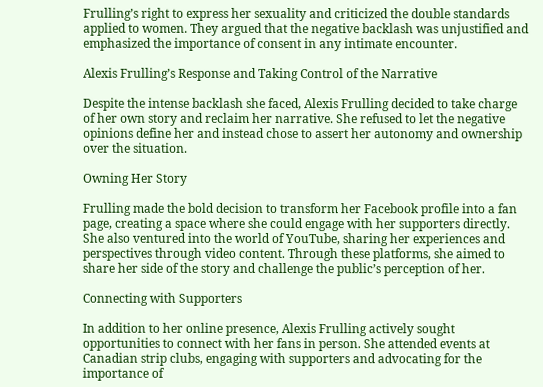Frulling’s right to express her sexuality and criticized the double standards applied to women. They argued that the negative backlash was unjustified and emphasized the importance of consent in any intimate encounter.

Alexis Frulling’s Response and Taking Control of the Narrative

Despite the intense backlash she faced, Alexis Frulling decided to take charge of her own story and reclaim her narrative. She refused to let the negative opinions define her and instead chose to assert her autonomy and ownership over the situation.

Owning Her Story

Frulling made the bold decision to transform her Facebook profile into a fan page, creating a space where she could engage with her supporters directly. She also ventured into the world of YouTube, sharing her experiences and perspectives through video content. Through these platforms, she aimed to share her side of the story and challenge the public’s perception of her.

Connecting with Supporters

In addition to her online presence, Alexis Frulling actively sought opportunities to connect with her fans in person. She attended events at Canadian strip clubs, engaging with supporters and advocating for the importance of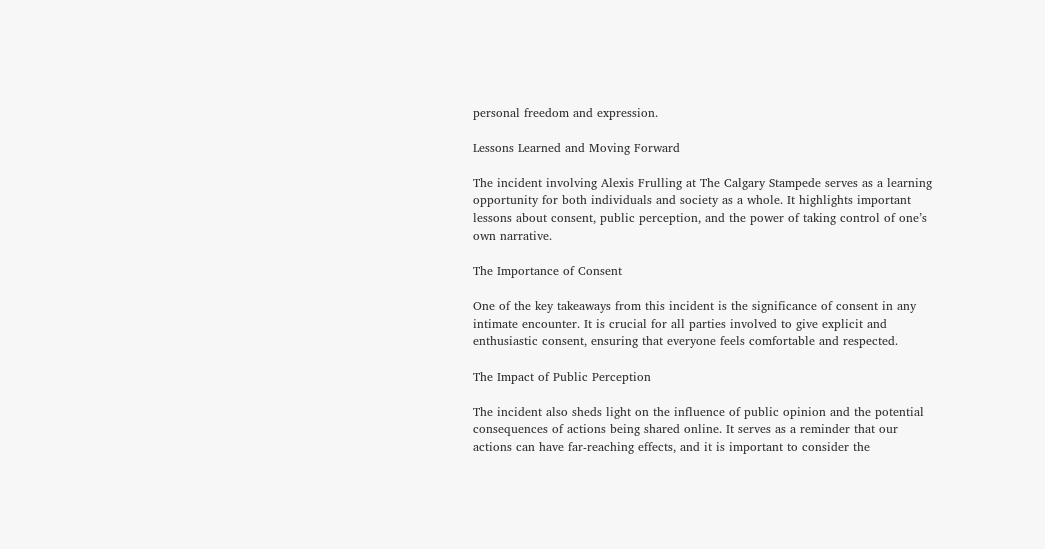personal freedom and expression.

Lessons Learned and Moving Forward

The incident involving Alexis Frulling at The Calgary Stampede serves as a learning opportunity for both individuals and society as a whole. It highlights important lessons about consent, public perception, and the power of taking control of one’s own narrative.

The Importance of Consent

One of the key takeaways from this incident is the significance of consent in any intimate encounter. It is crucial for all parties involved to give explicit and enthusiastic consent, ensuring that everyone feels comfortable and respected.

The Impact of Public Perception

The incident also sheds light on the influence of public opinion and the potential consequences of actions being shared online. It serves as a reminder that our actions can have far-reaching effects, and it is important to consider the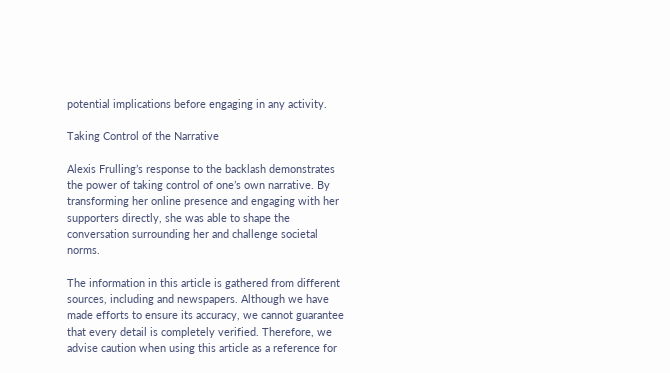potential implications before engaging in any activity.

Taking Control of the Narrative

Alexis Frulling’s response to the backlash demonstrates the power of taking control of one’s own narrative. By transforming her online presence and engaging with her supporters directly, she was able to shape the conversation surrounding her and challenge societal norms.

The information in this article is gathered from different sources, including and newspapers. Although we have made efforts to ensure its accuracy, we cannot guarantee that every detail is completely verified. Therefore, we advise caution when using this article as a reference for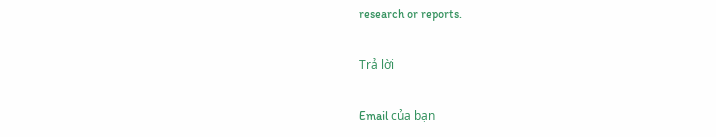research or reports.

Trả lời

Email của bạn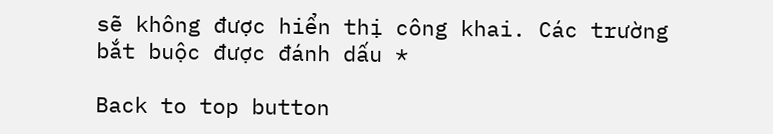sẽ không được hiển thị công khai. Các trường bắt buộc được đánh dấu *

Back to top button